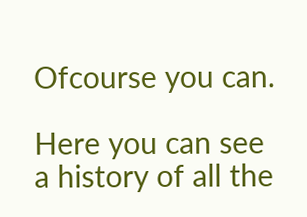Ofcourse you can.

Here you can see a history of all the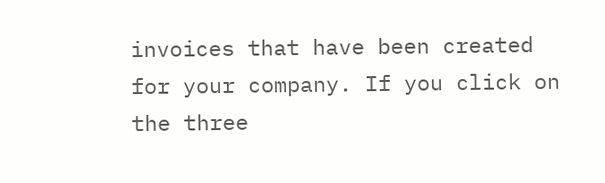invoices that have been created for your company. If you click on the three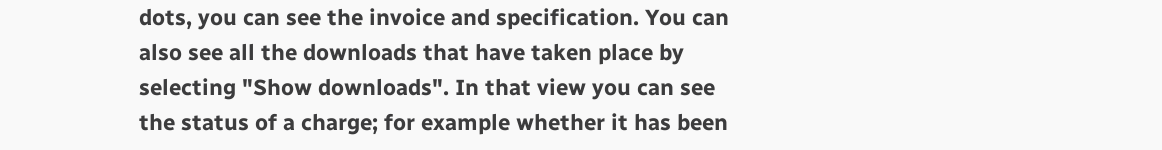dots, you can see the invoice and specification. You can also see all the downloads that have taken place by selecting "Show downloads". In that view you can see the status of a charge; for example whether it has been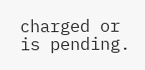charged or is pending.